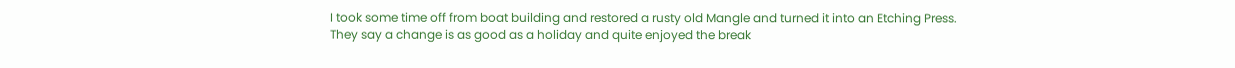I took some time off from boat building and restored a rusty old Mangle and turned it into an Etching Press.
They say a change is as good as a holiday and quite enjoyed the break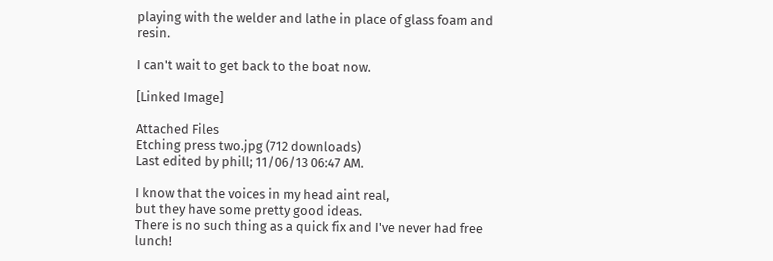playing with the welder and lathe in place of glass foam and resin.

I can't wait to get back to the boat now.

[Linked Image]

Attached Files
Etching press two.jpg (712 downloads)
Last edited by phill; 11/06/13 06:47 AM.

I know that the voices in my head aint real,
but they have some pretty good ideas.
There is no such thing as a quick fix and I've never had free lunch!